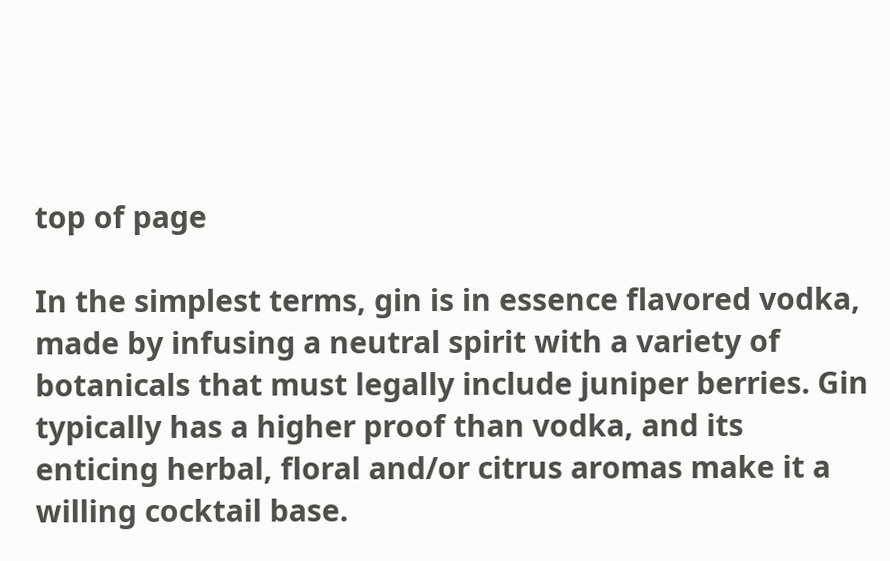top of page

In the simplest terms, gin is in essence flavored vodka, made by infusing a neutral spirit with a variety of botanicals that must legally include juniper berries. Gin typically has a higher proof than vodka, and its enticing herbal, floral and/or citrus aromas make it a willing cocktail base.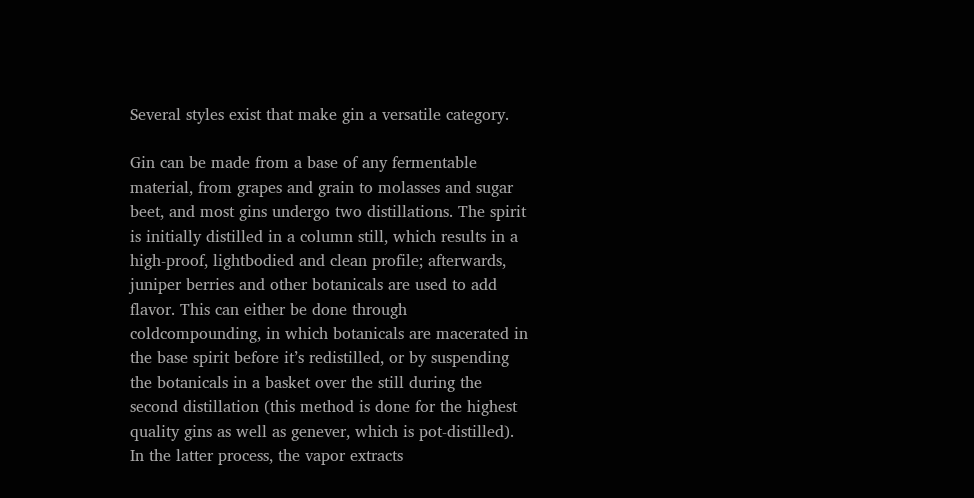Several styles exist that make gin a versatile category.

Gin can be made from a base of any fermentable material, from grapes and grain to molasses and sugar beet, and most gins undergo two distillations. The spirit is initially distilled in a column still, which results in a high-proof, lightbodied and clean profile; afterwards, juniper berries and other botanicals are used to add flavor. This can either be done through coldcompounding, in which botanicals are macerated in the base spirit before it’s redistilled, or by suspending the botanicals in a basket over the still during the second distillation (this method is done for the highest quality gins as well as genever, which is pot-distilled). In the latter process, the vapor extracts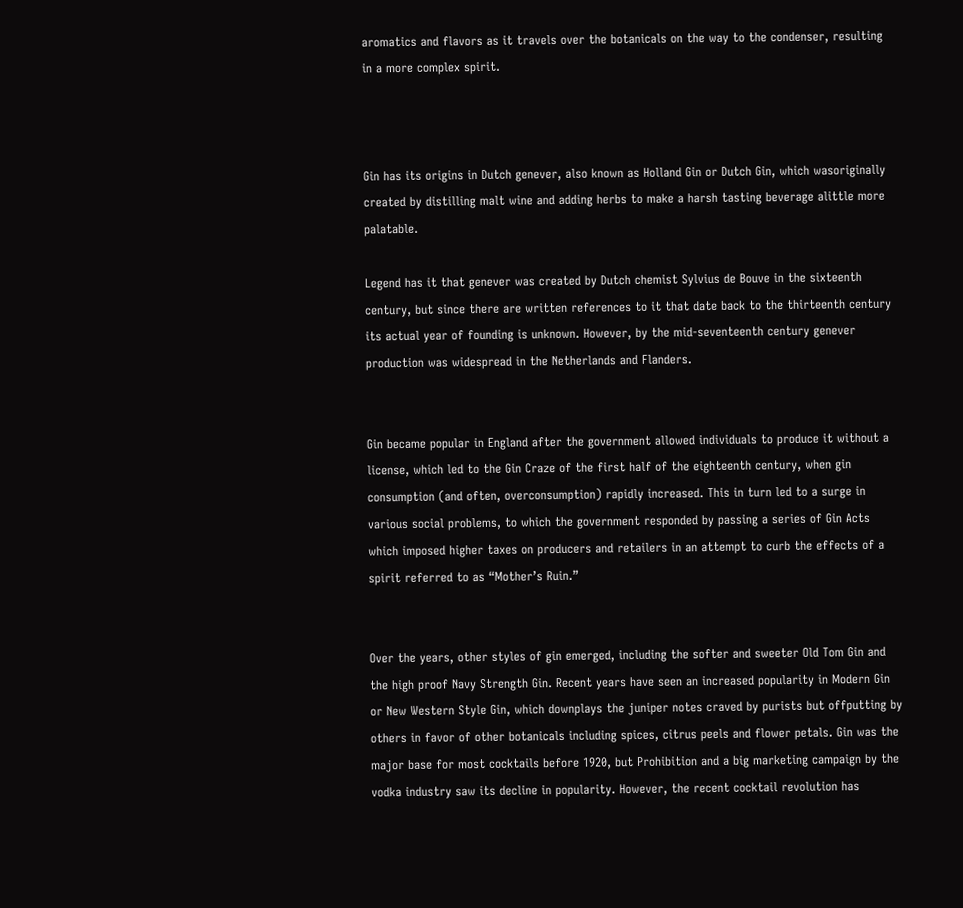aromatics and flavors as it travels over the botanicals on the way to the condenser, resulting in a more complex spirit.



Gin has its origins in Dutch genever, also known as Holland Gin or Dutch Gin, which wasoriginally created by distilling malt wine and adding herbs to make a harsh tasting beverage alittle more palatable.

Legend has it that genever was created by Dutch chemist Sylvius de Bouve in the sixteenth century, but since there are written references to it that date back to the thirteenth century its actual year of founding is unknown. However, by the mid-seventeenth century genever production was widespread in the Netherlands and Flanders.


Gin became popular in England after the government allowed individuals to produce it without a license, which led to the Gin Craze of the first half of the eighteenth century, when gin consumption (and often, overconsumption) rapidly increased. This in turn led to a surge in various social problems, to which the government responded by passing a series of Gin Acts which imposed higher taxes on producers and retailers in an attempt to curb the effects of a spirit referred to as “Mother’s Ruin.”


Over the years, other styles of gin emerged, including the softer and sweeter Old Tom Gin and the high proof Navy Strength Gin. Recent years have seen an increased popularity in Modern Gin or New Western Style Gin, which downplays the juniper notes craved by purists but offputting by others in favor of other botanicals including spices, citrus peels and flower petals. Gin was the major base for most cocktails before 1920, but Prohibition and a big marketing campaign by the vodka industry saw its decline in popularity. However, the recent cocktail revolution has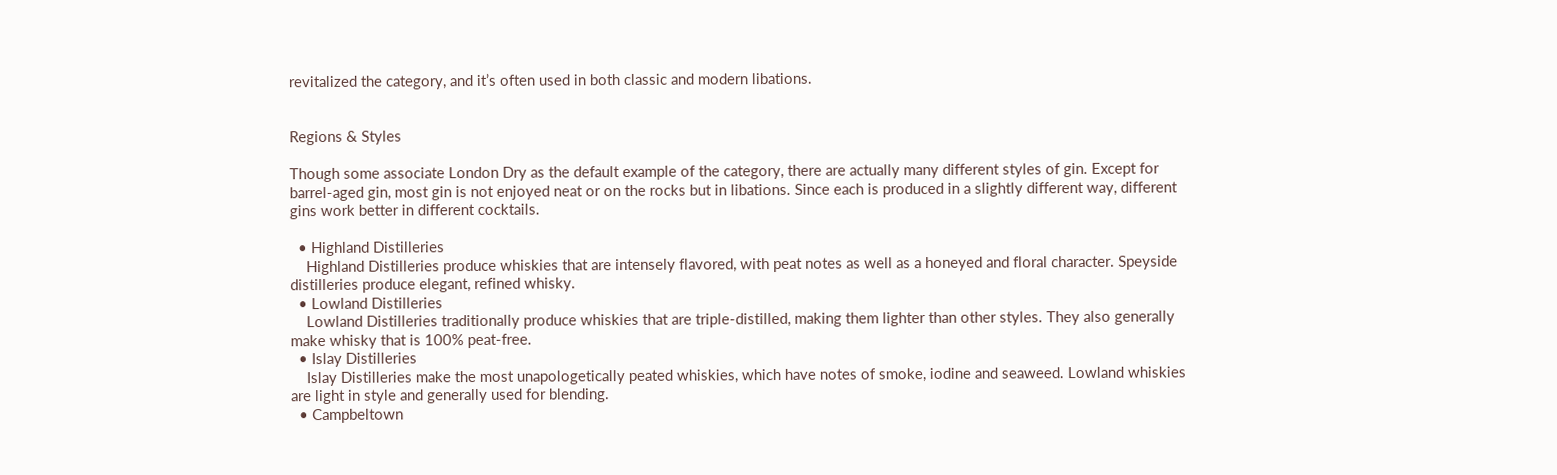revitalized the category, and it’s often used in both classic and modern libations.


Regions & Styles

Though some associate London Dry as the default example of the category, there are actually many different styles of gin. Except for barrel-aged gin, most gin is not enjoyed neat or on the rocks but in libations. Since each is produced in a slightly different way, different gins work better in different cocktails.

  • Highland Distilleries
    Highland Distilleries produce whiskies that are intensely flavored, with peat notes as well as a honeyed and floral character. Speyside distilleries produce elegant, refined whisky.
  • Lowland Distilleries
    Lowland Distilleries traditionally produce whiskies that are triple-distilled, making them lighter than other styles. They also generally make whisky that is 100% peat-free.
  • Islay Distilleries
    Islay Distilleries make the most unapologetically peated whiskies, which have notes of smoke, iodine and seaweed. Lowland whiskies are light in style and generally used for blending.
  • Campbeltown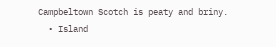Campbeltown Scotch is peaty and briny.
  • Island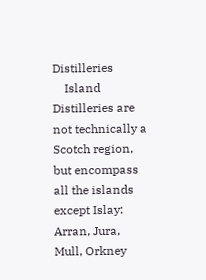Distilleries
    Island Distilleries are not technically a Scotch region, but encompass all the islands except Islay: Arran, Jura, Mull, Orkney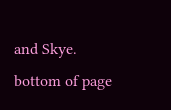and Skye.
bottom of page